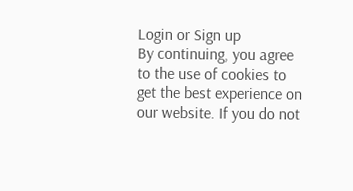Login or Sign up
By continuing, you agree to the use of cookies to get the best experience on our website. If you do not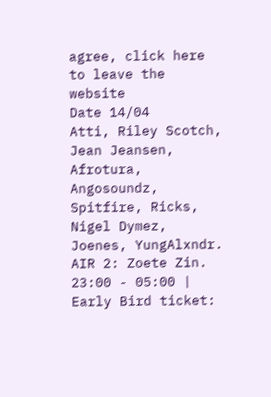agree, click here to leave the website
Date 14/04
Atti, Riley Scotch, Jean Jeansen, Afrotura, Angosoundz, Spitfire, Ricks, Nigel Dymez, Joenes, YungAlxndr. AIR 2: Zoete Zin.
23:00 - 05:00 | Early Bird ticket: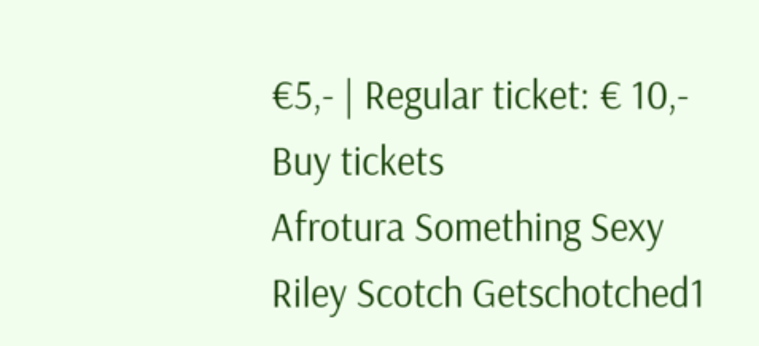€5,- | Regular ticket: € 10,-
Buy tickets
Afrotura Something Sexy
Riley Scotch Getschotched1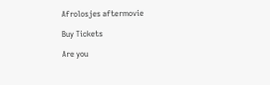Afrolosjes aftermovie

Buy Tickets

Are you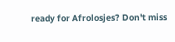ready for Afrolosjes? Don't miss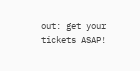out: get your tickets ASAP!